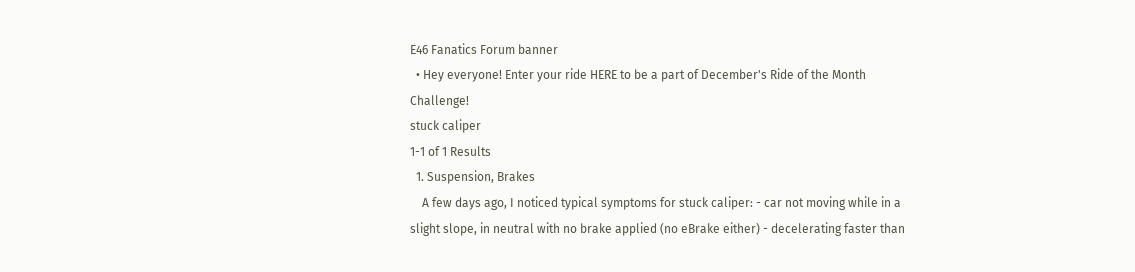E46 Fanatics Forum banner
  • Hey everyone! Enter your ride HERE to be a part of December's Ride of the Month Challenge!
stuck caliper
1-1 of 1 Results
  1. Suspension, Brakes
    A few days ago, I noticed typical symptoms for stuck caliper: - car not moving while in a slight slope, in neutral with no brake applied (no eBrake either) - decelerating faster than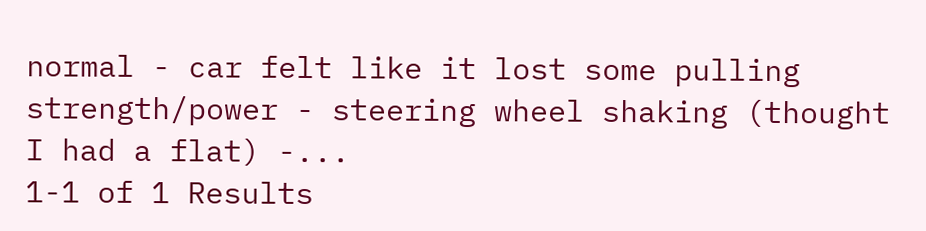normal - car felt like it lost some pulling strength/power - steering wheel shaking (thought I had a flat) -...
1-1 of 1 Results